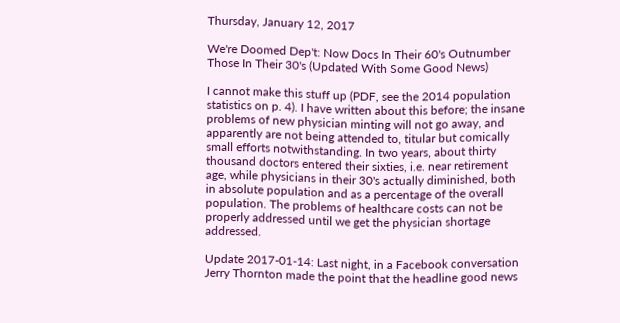Thursday, January 12, 2017

We're Doomed Dep't: Now Docs In Their 60's Outnumber Those In Their 30's (Updated With Some Good News)

I cannot make this stuff up (PDF, see the 2014 population statistics on p. 4). I have written about this before; the insane problems of new physician minting will not go away, and apparently are not being attended to, titular but comically small efforts notwithstanding. In two years, about thirty thousand doctors entered their sixties, i.e. near retirement age, while physicians in their 30's actually diminished, both in absolute population and as a percentage of the overall population. The problems of healthcare costs can not be properly addressed until we get the physician shortage addressed.

Update 2017-01-14: Last night, in a Facebook conversation Jerry Thornton made the point that the headline good news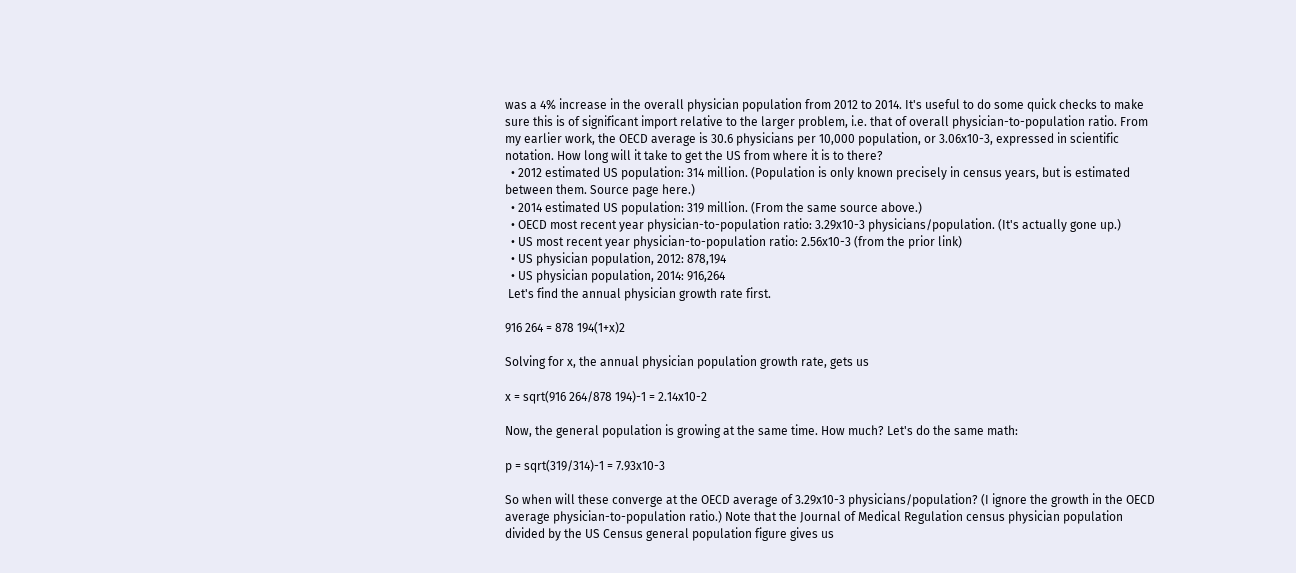was a 4% increase in the overall physician population from 2012 to 2014. It's useful to do some quick checks to make sure this is of significant import relative to the larger problem, i.e. that of overall physician-to-population ratio. From my earlier work, the OECD average is 30.6 physicians per 10,000 population, or 3.06x10-3, expressed in scientific notation. How long will it take to get the US from where it is to there?
  • 2012 estimated US population: 314 million. (Population is only known precisely in census years, but is estimated between them. Source page here.)
  • 2014 estimated US population: 319 million. (From the same source above.)
  • OECD most recent year physician-to-population ratio: 3.29x10-3 physicians/population. (It's actually gone up.)
  • US most recent year physician-to-population ratio: 2.56x10-3 (from the prior link)
  • US physician population, 2012: 878,194
  • US physician population, 2014: 916,264
 Let's find the annual physician growth rate first.

916 264 = 878 194(1+x)2

Solving for x, the annual physician population growth rate, gets us

x = sqrt(916 264/878 194)-1 = 2.14x10-2

Now, the general population is growing at the same time. How much? Let's do the same math:

p = sqrt(319/314)-1 = 7.93x10-3

So when will these converge at the OECD average of 3.29x10-3 physicians/population? (I ignore the growth in the OECD average physician-to-population ratio.) Note that the Journal of Medical Regulation census physician population divided by the US Census general population figure gives us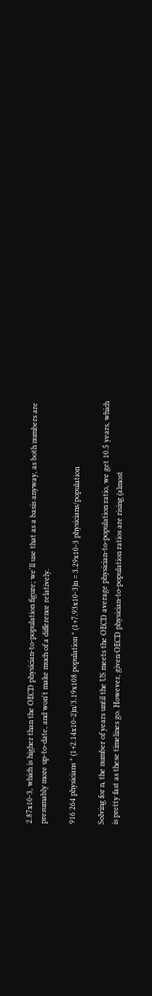2.87x10-3, which is higher than the OECD physician-to-population figure; we'll use that as a basis anyway, as both numbers are presumably more up-to-date, and won't make much of a difference relatively.

916 264 physicians * (1+2.14x10-2)n/3.19x108 population * (1+7.93x10-3)n = 3.29x10-3 physicians/population

Solving for n, the number of years until the US meets the OECD average physician-to-population ratio, we get 10.5 years, which is pretty fast as these timelines go. However, given OECD physician-to-population ratios are rising (almost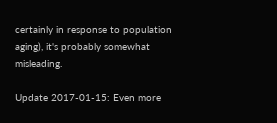certainly in response to population aging), it's probably somewhat misleading.

Update 2017-01-15: Even more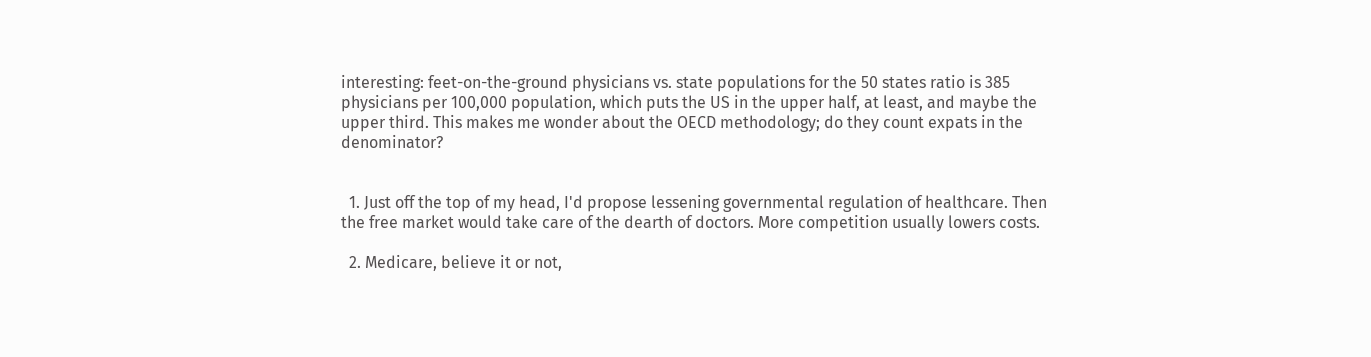interesting: feet-on-the-ground physicians vs. state populations for the 50 states ratio is 385 physicians per 100,000 population, which puts the US in the upper half, at least, and maybe the upper third. This makes me wonder about the OECD methodology; do they count expats in the denominator?


  1. Just off the top of my head, I'd propose lessening governmental regulation of healthcare. Then the free market would take care of the dearth of doctors. More competition usually lowers costs.

  2. Medicare, believe it or not,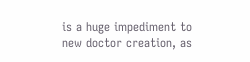is a huge impediment to new doctor creation, as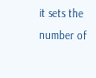it sets the number of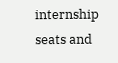internship seats and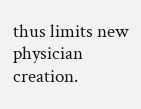thus limits new physician creation.